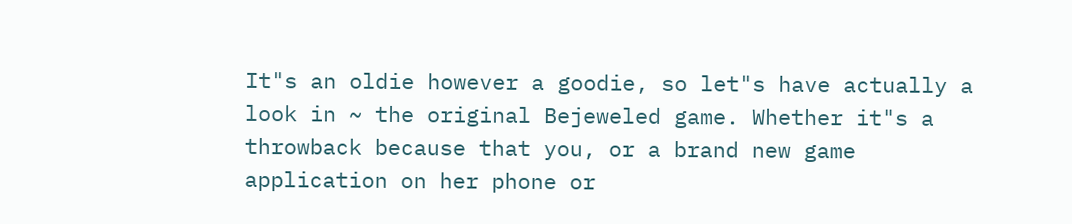It"s an oldie however a goodie, so let"s have actually a look in ~ the original Bejeweled game. Whether it"s a throwback because that you, or a brand new game application on her phone or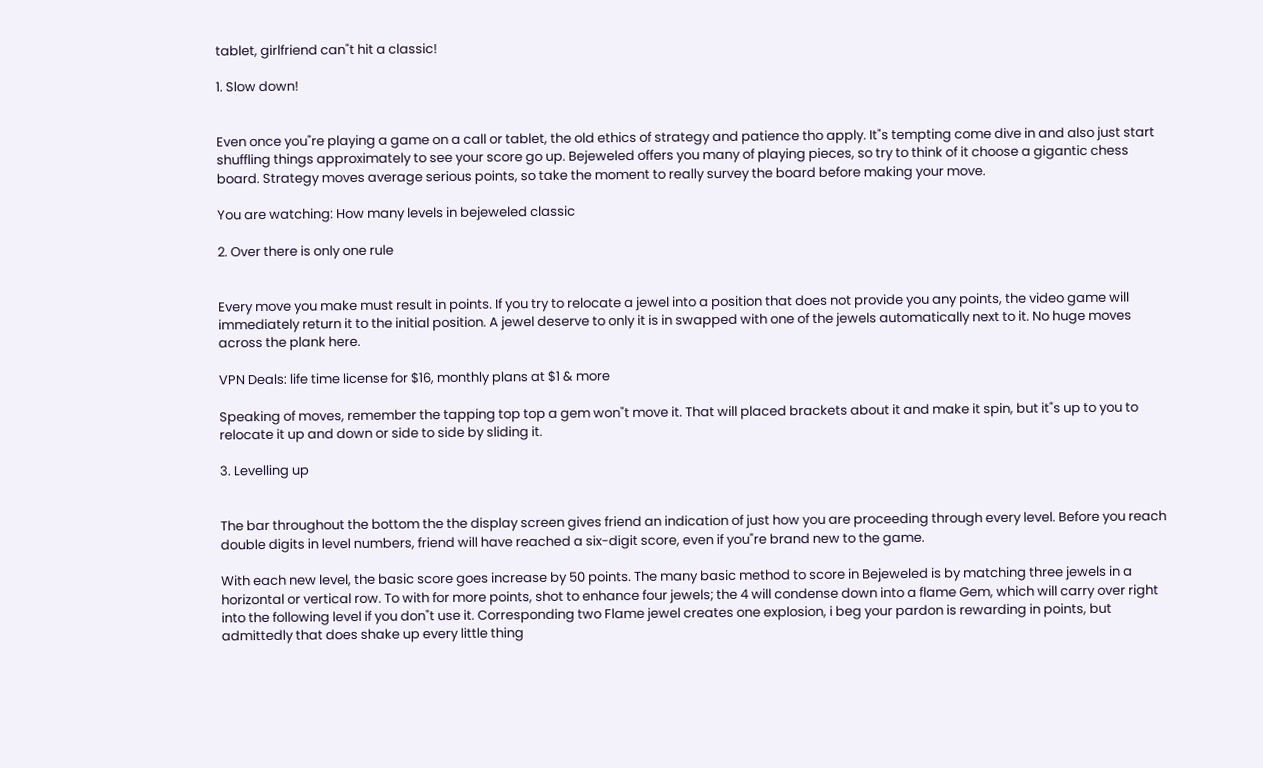tablet, girlfriend can"t hit a classic!

1. Slow down!


Even once you"re playing a game on a call or tablet, the old ethics of strategy and patience tho apply. It"s tempting come dive in and also just start shuffling things approximately to see your score go up. Bejeweled offers you many of playing pieces, so try to think of it choose a gigantic chess board. Strategy moves average serious points, so take the moment to really survey the board before making your move.

You are watching: How many levels in bejeweled classic

2. Over there is only one rule


Every move you make must result in points. If you try to relocate a jewel into a position that does not provide you any points, the video game will immediately return it to the initial position. A jewel deserve to only it is in swapped with one of the jewels automatically next to it. No huge moves across the plank here.

VPN Deals: life time license for $16, monthly plans at $1 & more

Speaking of moves, remember the tapping top top a gem won"t move it. That will placed brackets about it and make it spin, but it"s up to you to relocate it up and down or side to side by sliding it.

3. Levelling up


The bar throughout the bottom the the display screen gives friend an indication of just how you are proceeding through every level. Before you reach double digits in level numbers, friend will have reached a six-digit score, even if you"re brand new to the game.

With each new level, the basic score goes increase by 50 points. The many basic method to score in Bejeweled is by matching three jewels in a horizontal or vertical row. To with for more points, shot to enhance four jewels; the 4 will condense down into a flame Gem, which will carry over right into the following level if you don"t use it. Corresponding two Flame jewel creates one explosion, i beg your pardon is rewarding in points, but admittedly that does shake up every little thing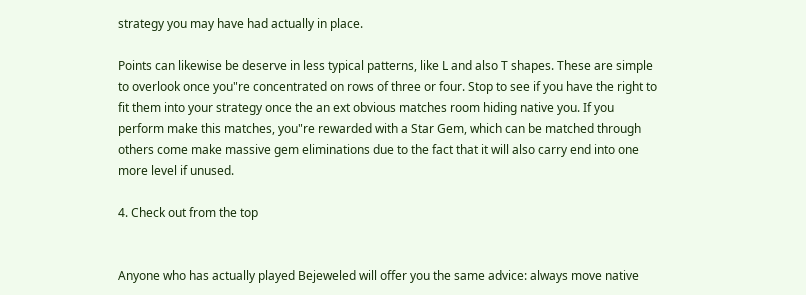strategy you may have had actually in place.

Points can likewise be deserve in less typical patterns, like L and also T shapes. These are simple to overlook once you"re concentrated on rows of three or four. Stop to see if you have the right to fit them into your strategy once the an ext obvious matches room hiding native you. If you perform make this matches, you"re rewarded with a Star Gem, which can be matched through others come make massive gem eliminations due to the fact that it will also carry end into one more level if unused.

4. Check out from the top


Anyone who has actually played Bejeweled will offer you the same advice: always move native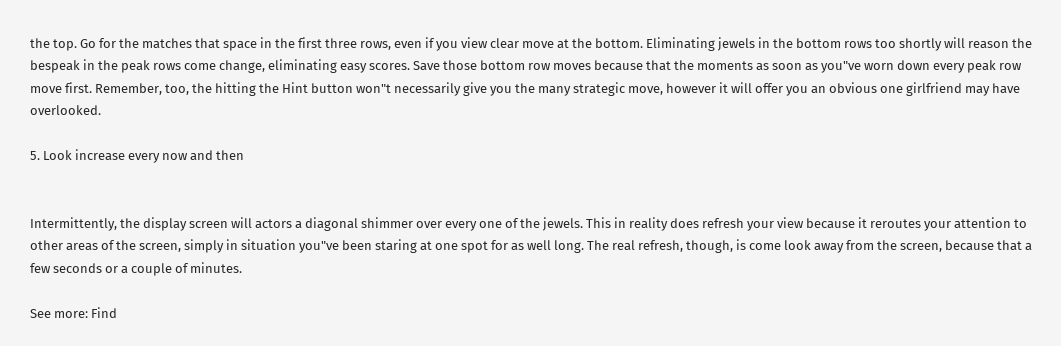the top. Go for the matches that space in the first three rows, even if you view clear move at the bottom. Eliminating jewels in the bottom rows too shortly will reason the bespeak in the peak rows come change, eliminating easy scores. Save those bottom row moves because that the moments as soon as you"ve worn down every peak row move first. Remember, too, the hitting the Hint button won"t necessarily give you the many strategic move, however it will offer you an obvious one girlfriend may have overlooked.

5. Look increase every now and then


Intermittently, the display screen will actors a diagonal shimmer over every one of the jewels. This in reality does refresh your view because it reroutes your attention to other areas of the screen, simply in situation you"ve been staring at one spot for as well long. The real refresh, though, is come look away from the screen, because that a few seconds or a couple of minutes.

See more: Find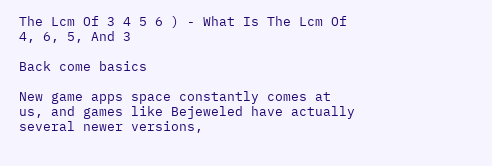The Lcm Of 3 4 5 6 ) - What Is The Lcm Of 4, 6, 5, And 3

Back come basics

New game apps space constantly comes at us, and games like Bejeweled have actually several newer versions,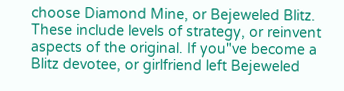choose Diamond Mine, or Bejeweled Blitz. These include levels of strategy, or reinvent aspects of the original. If you"ve become a Blitz devotee, or girlfriend left Bejeweled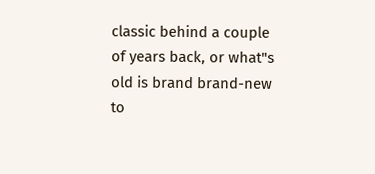classic behind a couple of years back, or what"s old is brand brand-new to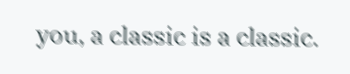you, a classic is a classic.